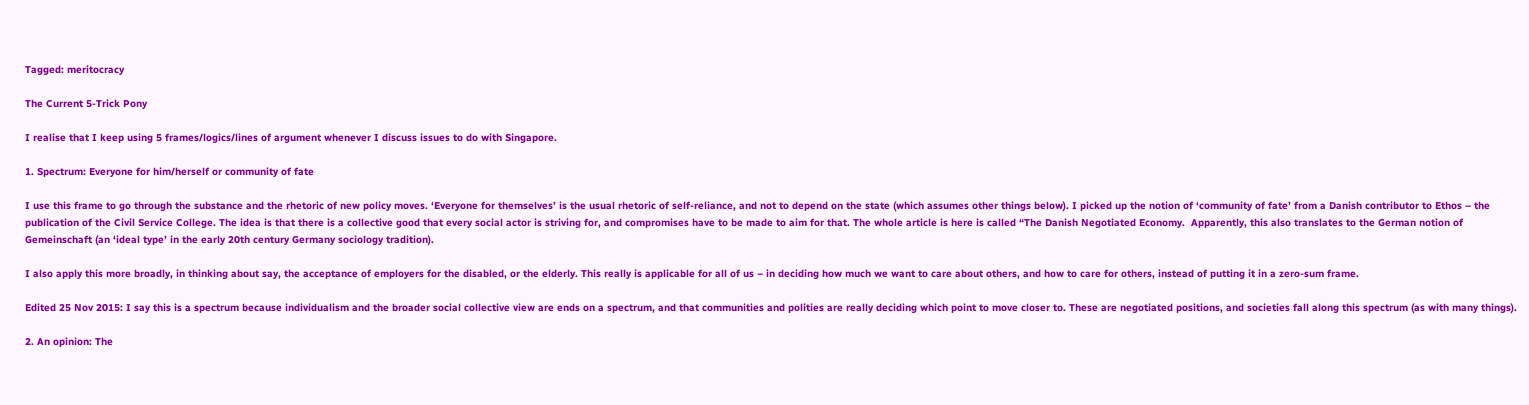Tagged: meritocracy

The Current 5-Trick Pony

I realise that I keep using 5 frames/logics/lines of argument whenever I discuss issues to do with Singapore.

1. Spectrum: Everyone for him/herself or community of fate

I use this frame to go through the substance and the rhetoric of new policy moves. ‘Everyone for themselves’ is the usual rhetoric of self-reliance, and not to depend on the state (which assumes other things below). I picked up the notion of ‘community of fate’ from a Danish contributor to Ethos – the publication of the Civil Service College. The idea is that there is a collective good that every social actor is striving for, and compromises have to be made to aim for that. The whole article is here is called “The Danish Negotiated Economy.  Apparently, this also translates to the German notion of Gemeinschaft (an ‘ideal type’ in the early 20th century Germany sociology tradition).

I also apply this more broadly, in thinking about say, the acceptance of employers for the disabled, or the elderly. This really is applicable for all of us – in deciding how much we want to care about others, and how to care for others, instead of putting it in a zero-sum frame.

Edited 25 Nov 2015: I say this is a spectrum because individualism and the broader social collective view are ends on a spectrum, and that communities and polities are really deciding which point to move closer to. These are negotiated positions, and societies fall along this spectrum (as with many things).

2. An opinion: The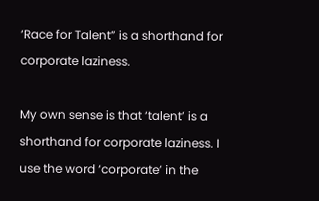‘Race for Talent” is a shorthand for corporate laziness.

My own sense is that ‘talent’ is a shorthand for corporate laziness. I use the word ‘corporate’ in the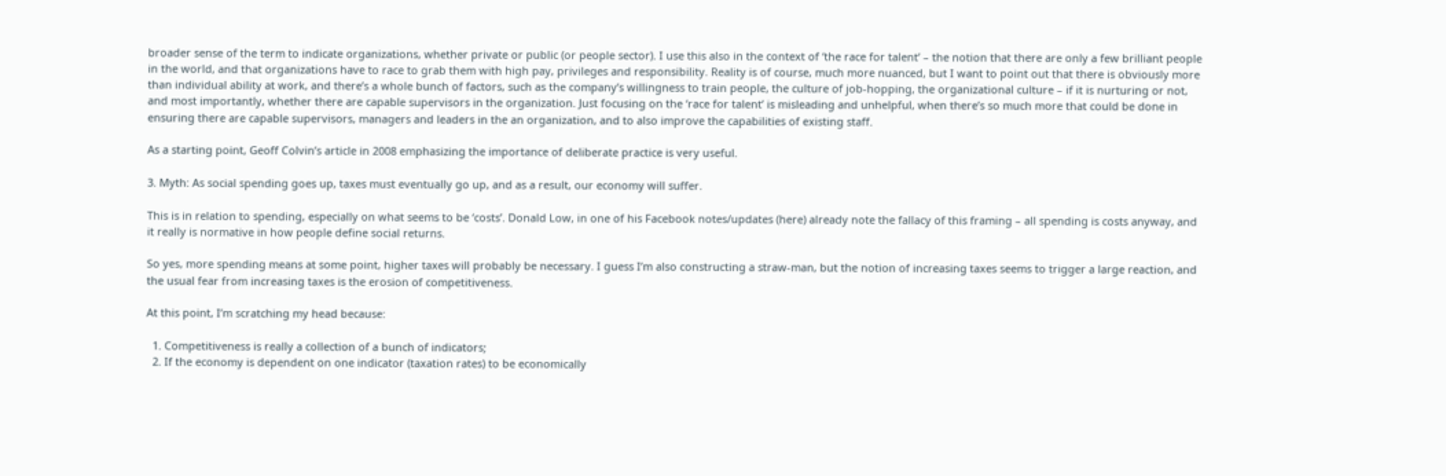broader sense of the term to indicate organizations, whether private or public (or people sector). I use this also in the context of ‘the race for talent’ – the notion that there are only a few brilliant people in the world, and that organizations have to race to grab them with high pay, privileges and responsibility. Reality is of course, much more nuanced, but I want to point out that there is obviously more than individual ability at work, and there’s a whole bunch of factors, such as the company’s willingness to train people, the culture of job-hopping, the organizational culture – if it is nurturing or not, and most importantly, whether there are capable supervisors in the organization. Just focusing on the ‘race for talent’ is misleading and unhelpful, when there’s so much more that could be done in ensuring there are capable supervisors, managers and leaders in the an organization, and to also improve the capabilities of existing staff.

As a starting point, Geoff Colvin’s article in 2008 emphasizing the importance of deliberate practice is very useful.

3. Myth: As social spending goes up, taxes must eventually go up, and as a result, our economy will suffer.

This is in relation to spending, especially on what seems to be ‘costs’. Donald Low, in one of his Facebook notes/updates (here) already note the fallacy of this framing – all spending is costs anyway, and it really is normative in how people define social returns.

So yes, more spending means at some point, higher taxes will probably be necessary. I guess I’m also constructing a straw-man, but the notion of increasing taxes seems to trigger a large reaction, and the usual fear from increasing taxes is the erosion of competitiveness.

At this point, I’m scratching my head because:

  1. Competitiveness is really a collection of a bunch of indicators;
  2. If the economy is dependent on one indicator (taxation rates) to be economically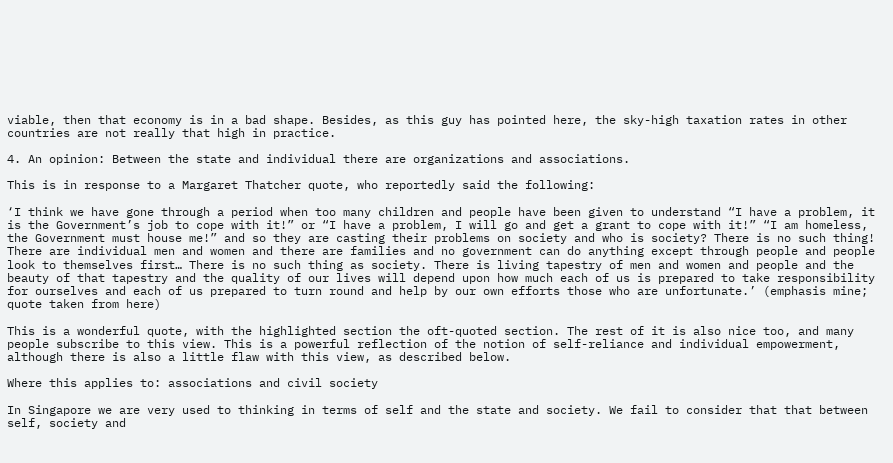viable, then that economy is in a bad shape. Besides, as this guy has pointed here, the sky-high taxation rates in other countries are not really that high in practice.

4. An opinion: Between the state and individual there are organizations and associations.

This is in response to a Margaret Thatcher quote, who reportedly said the following:

‘I think we have gone through a period when too many children and people have been given to understand “I have a problem, it is the Government’s job to cope with it!” or “I have a problem, I will go and get a grant to cope with it!” “I am homeless, the Government must house me!” and so they are casting their problems on society and who is society? There is no such thing! There are individual men and women and there are families and no government can do anything except through people and people look to themselves first… There is no such thing as society. There is living tapestry of men and women and people and the beauty of that tapestry and the quality of our lives will depend upon how much each of us is prepared to take responsibility for ourselves and each of us prepared to turn round and help by our own efforts those who are unfortunate.’ (emphasis mine; quote taken from here)

This is a wonderful quote, with the highlighted section the oft-quoted section. The rest of it is also nice too, and many people subscribe to this view. This is a powerful reflection of the notion of self-reliance and individual empowerment, although there is also a little flaw with this view, as described below.

Where this applies to: associations and civil society

In Singapore we are very used to thinking in terms of self and the state and society. We fail to consider that that between self, society and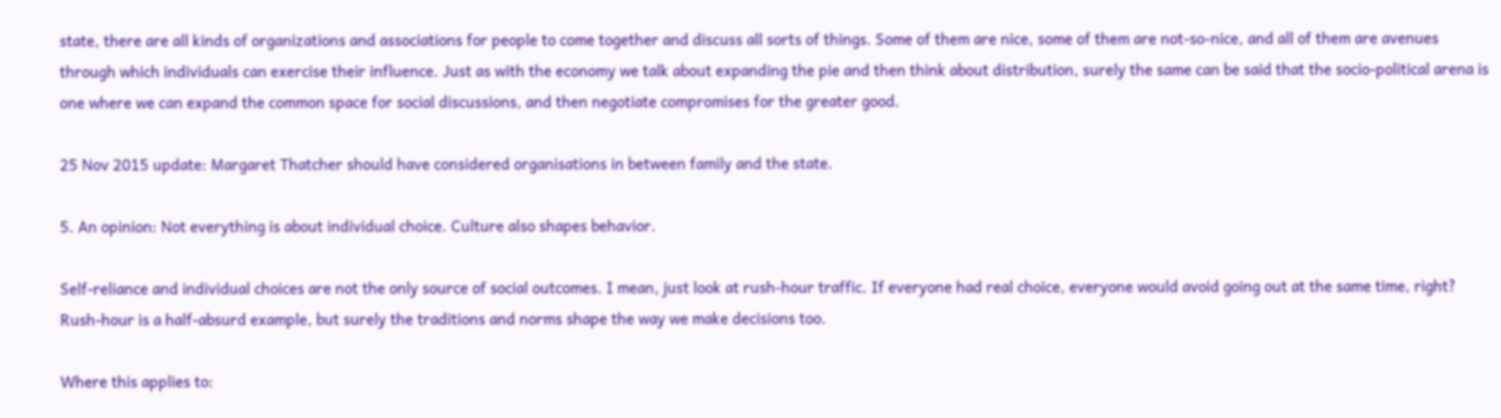state, there are all kinds of organizations and associations for people to come together and discuss all sorts of things. Some of them are nice, some of them are not-so-nice, and all of them are avenues through which individuals can exercise their influence. Just as with the economy we talk about expanding the pie and then think about distribution, surely the same can be said that the socio-political arena is one where we can expand the common space for social discussions, and then negotiate compromises for the greater good.

25 Nov 2015 update: Margaret Thatcher should have considered organisations in between family and the state.

5. An opinion: Not everything is about individual choice. Culture also shapes behavior.

Self-reliance and individual choices are not the only source of social outcomes. I mean, just look at rush-hour traffic. If everyone had real choice, everyone would avoid going out at the same time, right? Rush-hour is a half-absurd example, but surely the traditions and norms shape the way we make decisions too.

Where this applies to: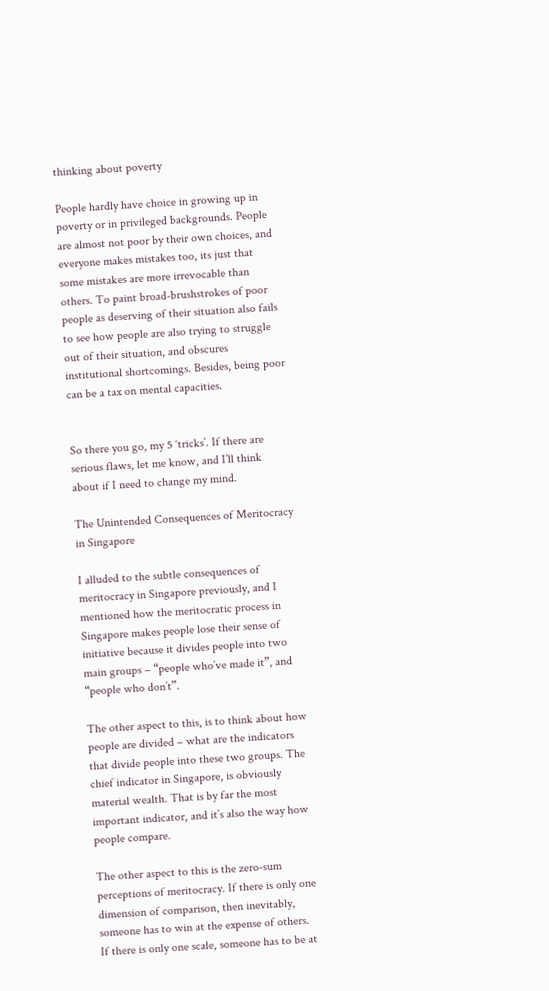thinking about poverty

People hardly have choice in growing up in poverty or in privileged backgrounds. People are almost not poor by their own choices, and everyone makes mistakes too, its just that some mistakes are more irrevocable than others. To paint broad-brushstrokes of poor people as deserving of their situation also fails to see how people are also trying to struggle out of their situation, and obscures institutional shortcomings. Besides, being poor can be a tax on mental capacities.


So there you go, my 5 ‘tricks’. If there are serious flaws, let me know, and I’ll think about if I need to change my mind.

The Unintended Consequences of Meritocracy in Singapore

I alluded to the subtle consequences of meritocracy in Singapore previously, and I mentioned how the meritocratic process in Singapore makes people lose their sense of initiative because it divides people into two main groups – “people who’ve made it”, and “people who don’t”.

The other aspect to this, is to think about how people are divided – what are the indicators that divide people into these two groups. The chief indicator in Singapore, is obviously material wealth. That is by far the most important indicator, and it’s also the way how people compare.

The other aspect to this is the zero-sum perceptions of meritocracy. If there is only one dimension of comparison, then inevitably, someone has to win at the expense of others. If there is only one scale, someone has to be at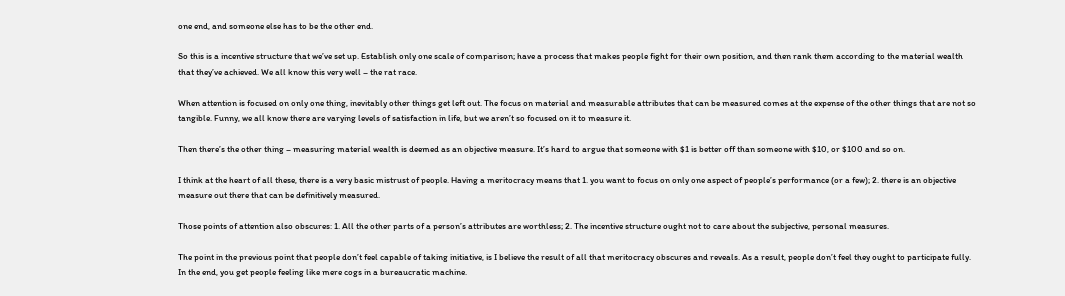one end, and someone else has to be the other end.

So this is a incentive structure that we’ve set up. Establish only one scale of comparison; have a process that makes people fight for their own position, and then rank them according to the material wealth that they’ve achieved. We all know this very well – the rat race.

When attention is focused on only one thing, inevitably other things get left out. The focus on material and measurable attributes that can be measured comes at the expense of the other things that are not so tangible. Funny, we all know there are varying levels of satisfaction in life, but we aren’t so focused on it to measure it.

Then there’s the other thing – measuring material wealth is deemed as an objective measure. It’s hard to argue that someone with $1 is better off than someone with $10, or $100 and so on.

I think at the heart of all these, there is a very basic mistrust of people. Having a meritocracy means that 1. you want to focus on only one aspect of people’s performance (or a few); 2. there is an objective measure out there that can be definitively measured.

Those points of attention also obscures: 1. All the other parts of a person’s attributes are worthless; 2. The incentive structure ought not to care about the subjective, personal measures.

The point in the previous point that people don’t feel capable of taking initiative, is I believe the result of all that meritocracy obscures and reveals. As a result, people don’t feel they ought to participate fully. In the end, you get people feeling like mere cogs in a bureaucratic machine.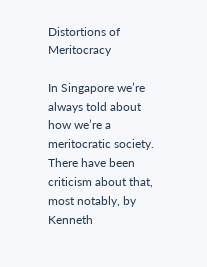Distortions of Meritocracy

In Singapore we’re always told about how we’re a meritocratic society. There have been criticism about that, most notably, by Kenneth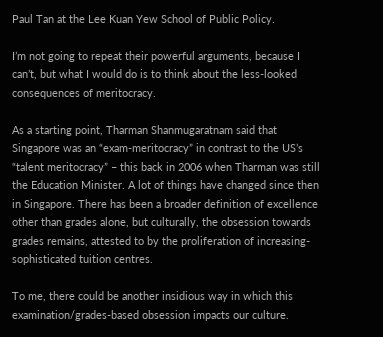Paul Tan at the Lee Kuan Yew School of Public Policy.

I’m not going to repeat their powerful arguments, because I can’t, but what I would do is to think about the less-looked consequences of meritocracy.

As a starting point, Tharman Shanmugaratnam said that Singapore was an “exam-meritocracy” in contrast to the US’s “talent meritocracy” – this back in 2006 when Tharman was still the Education Minister. A lot of things have changed since then in Singapore. There has been a broader definition of excellence other than grades alone, but culturally, the obsession towards grades remains, attested to by the proliferation of increasing-sophisticated tuition centres.

To me, there could be another insidious way in which this examination/grades-based obsession impacts our culture.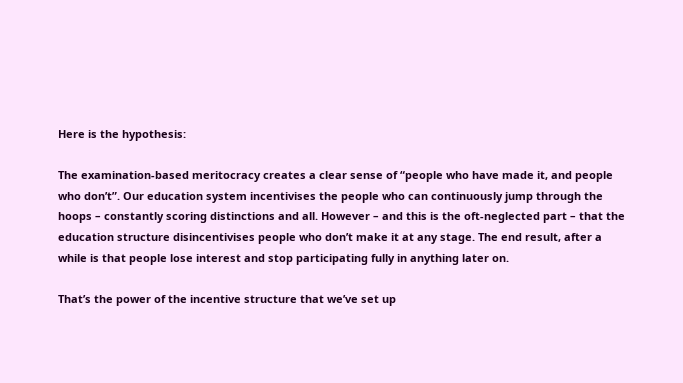Here is the hypothesis:

The examination-based meritocracy creates a clear sense of “people who have made it, and people who don’t”. Our education system incentivises the people who can continuously jump through the hoops – constantly scoring distinctions and all. However – and this is the oft-neglected part – that the education structure disincentivises people who don’t make it at any stage. The end result, after a while is that people lose interest and stop participating fully in anything later on.

That’s the power of the incentive structure that we’ve set up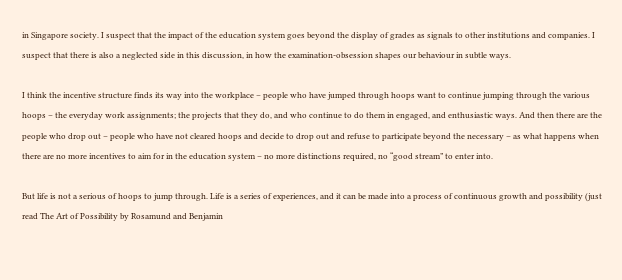in Singapore society. I suspect that the impact of the education system goes beyond the display of grades as signals to other institutions and companies. I suspect that there is also a neglected side in this discussion, in how the examination-obsession shapes our behaviour in subtle ways.

I think the incentive structure finds its way into the workplace – people who have jumped through hoops want to continue jumping through the various hoops – the everyday work assignments; the projects that they do, and who continue to do them in engaged, and enthusiastic ways. And then there are the people who drop out – people who have not cleared hoops and decide to drop out and refuse to participate beyond the necessary – as what happens when there are no more incentives to aim for in the education system – no more distinctions required, no “good stream” to enter into.

But life is not a serious of hoops to jump through. Life is a series of experiences, and it can be made into a process of continuous growth and possibility (just read The Art of Possibility by Rosamund and Benjamin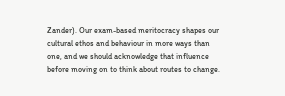Zander). Our exam-based meritocracy shapes our cultural ethos and behaviour in more ways than one, and we should acknowledge that influence before moving on to think about routes to change.